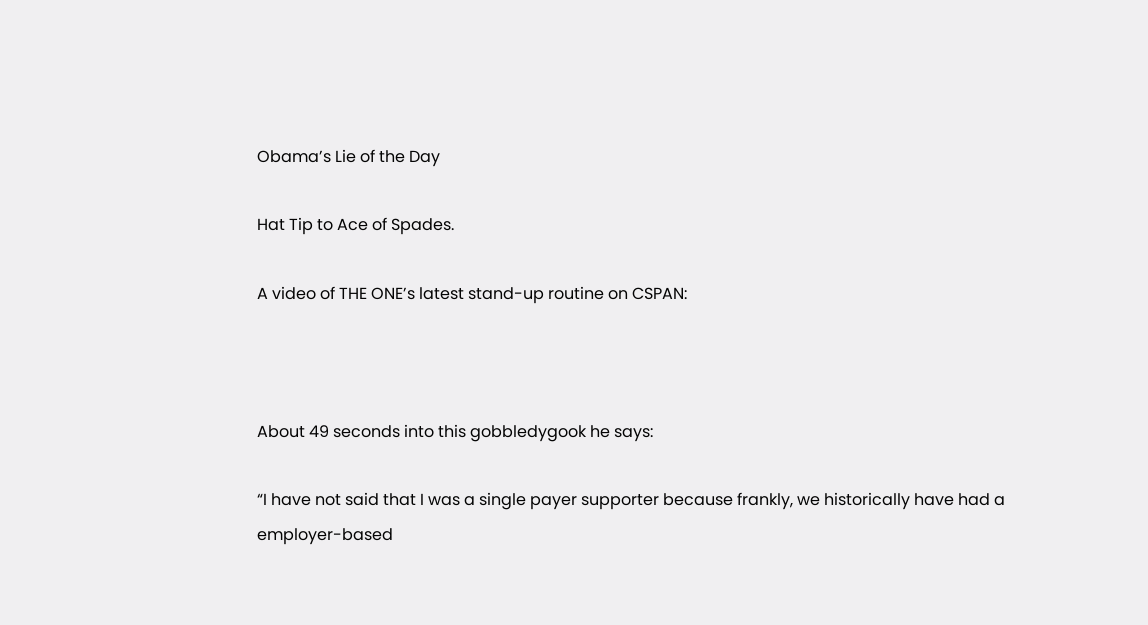Obama’s Lie of the Day

Hat Tip to Ace of Spades.

A video of THE ONE’s latest stand-up routine on CSPAN:



About 49 seconds into this gobbledygook he says:

“I have not said that I was a single payer supporter because frankly, we historically have had a employer-based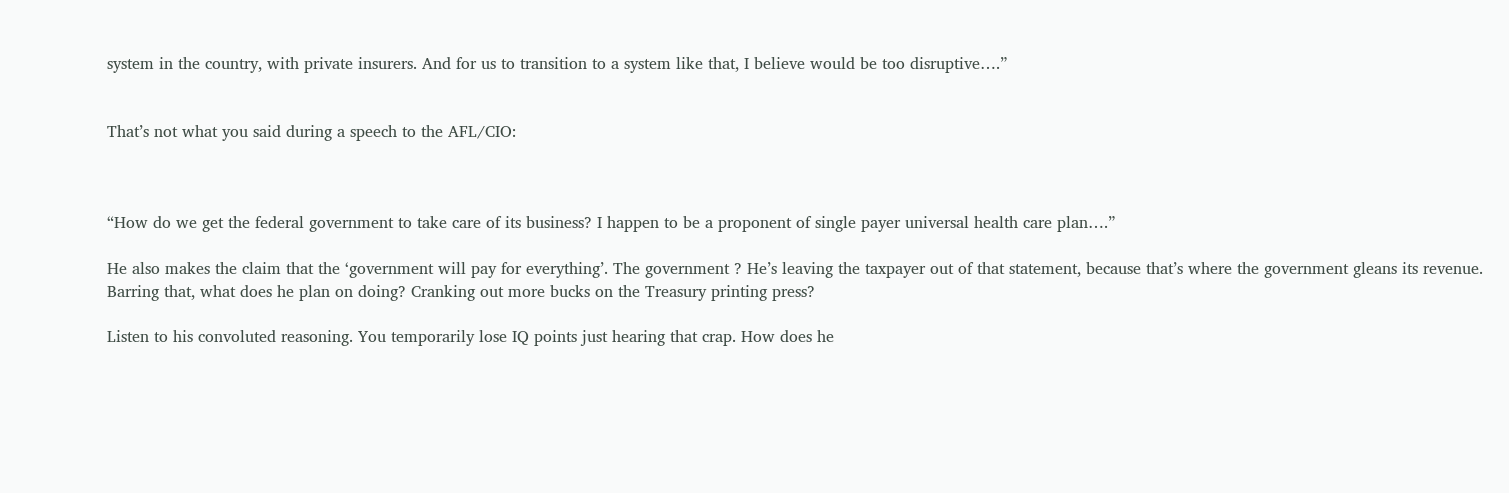system in the country, with private insurers. And for us to transition to a system like that, I believe would be too disruptive….”


That’s not what you said during a speech to the AFL/CIO:



“How do we get the federal government to take care of its business? I happen to be a proponent of single payer universal health care plan….”

He also makes the claim that the ‘government will pay for everything’. The government ? He’s leaving the taxpayer out of that statement, because that’s where the government gleans its revenue. Barring that, what does he plan on doing? Cranking out more bucks on the Treasury printing press?

Listen to his convoluted reasoning. You temporarily lose IQ points just hearing that crap. How does he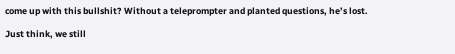come up with this bullshit? Without a teleprompter and planted questions, he’s lost.

Just think, we still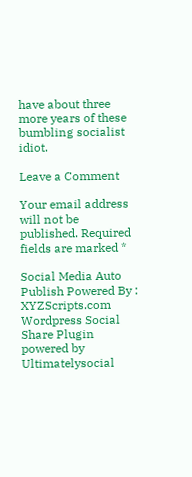have about three more years of these bumbling socialist idiot.

Leave a Comment

Your email address will not be published. Required fields are marked *

Social Media Auto Publish Powered By : XYZScripts.com
Wordpress Social Share Plugin powered by Ultimatelysocial